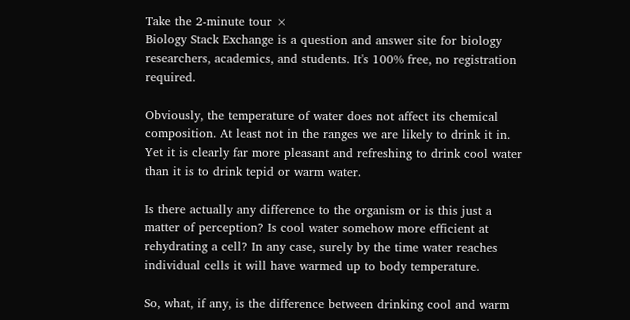Take the 2-minute tour ×
Biology Stack Exchange is a question and answer site for biology researchers, academics, and students. It's 100% free, no registration required.

Obviously, the temperature of water does not affect its chemical composition. At least not in the ranges we are likely to drink it in. Yet it is clearly far more pleasant and refreshing to drink cool water than it is to drink tepid or warm water.

Is there actually any difference to the organism or is this just a matter of perception? Is cool water somehow more efficient at rehydrating a cell? In any case, surely by the time water reaches individual cells it will have warmed up to body temperature.

So, what, if any, is the difference between drinking cool and warm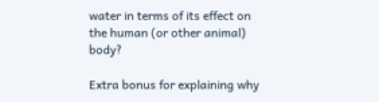water in terms of its effect on the human (or other animal) body?

Extra bonus for explaining why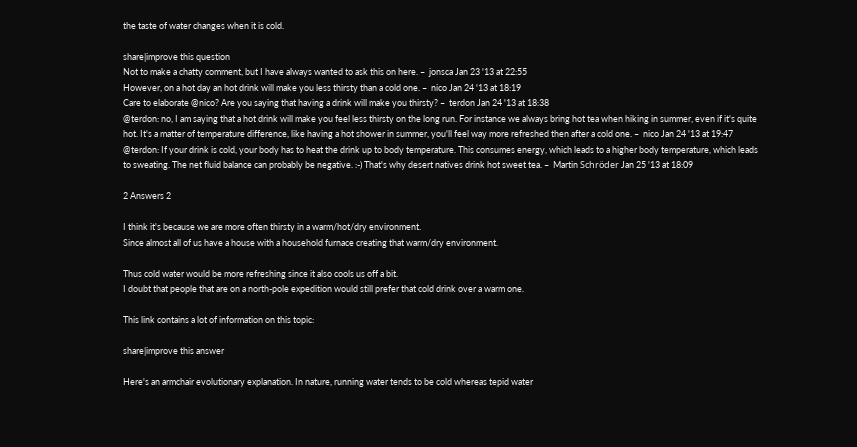the taste of water changes when it is cold.

share|improve this question
Not to make a chatty comment, but I have always wanted to ask this on here. –  jonsca Jan 23 '13 at 22:55
However, on a hot day an hot drink will make you less thirsty than a cold one. –  nico Jan 24 '13 at 18:19
Care to elaborate @nico? Are you saying that having a drink will make you thirsty? –  terdon Jan 24 '13 at 18:38
@terdon: no, I am saying that a hot drink will make you feel less thirsty on the long run. For instance we always bring hot tea when hiking in summer, even if it's quite hot. It's a matter of temperature difference, like having a hot shower in summer, you'll feel way more refreshed then after a cold one. –  nico Jan 24 '13 at 19:47
@terdon: If your drink is cold, your body has to heat the drink up to body temperature. This consumes energy, which leads to a higher body temperature, which leads to sweating. The net fluid balance can probably be negative. :-) That's why desert natives drink hot sweet tea. –  Martin Schröder Jan 25 '13 at 18:09

2 Answers 2

I think it's because we are more often thirsty in a warm/hot/dry environment.
Since almost all of us have a house with a household furnace creating that warm/dry environment.

Thus cold water would be more refreshing since it also cools us off a bit.
I doubt that people that are on a north-pole expedition would still prefer that cold drink over a warm one.

This link contains a lot of information on this topic:

share|improve this answer

Here's an armchair evolutionary explanation. In nature, running water tends to be cold whereas tepid water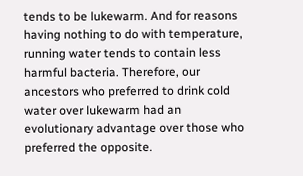tends to be lukewarm. And for reasons having nothing to do with temperature, running water tends to contain less harmful bacteria. Therefore, our ancestors who preferred to drink cold water over lukewarm had an evolutionary advantage over those who preferred the opposite.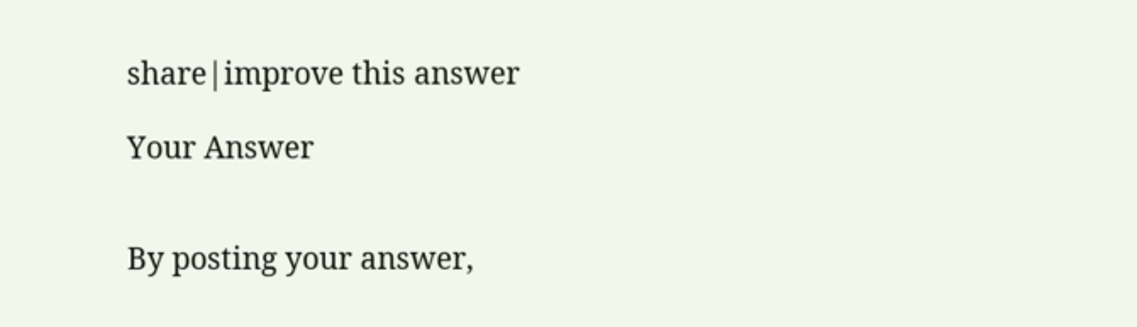share|improve this answer

Your Answer


By posting your answer,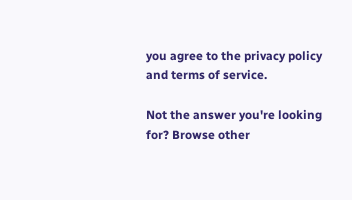you agree to the privacy policy and terms of service.

Not the answer you're looking for? Browse other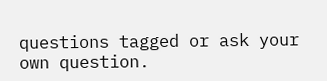questions tagged or ask your own question.